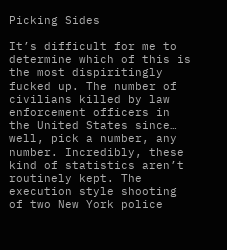Picking Sides

It’s difficult for me to determine which of this is the most dispiritingly fucked up. The number of civilians killed by law enforcement officers in the United States since… well, pick a number, any number. Incredibly, these kind of statistics aren’t routinely kept. The execution style shooting of two New York police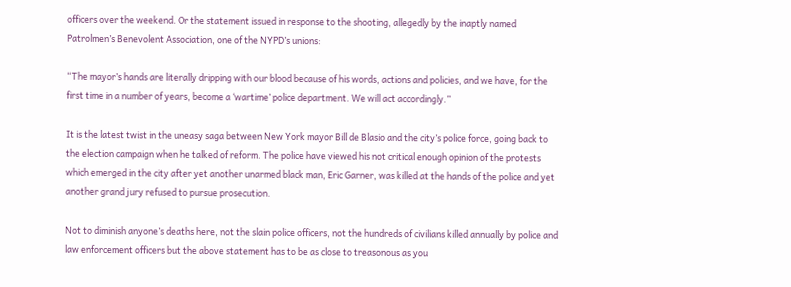officers over the weekend. Or the statement issued in response to the shooting, allegedly by the inaptly named Patrolmen’s Benevolent Association, one of the NYPD’s unions:

“The mayor’s hands are literally dripping with our blood because of his words, actions and policies, and we have, for the first time in a number of years, become a ‘wartime’ police department. We will act accordingly.”

It is the latest twist in the uneasy saga between New York mayor Bill de Blasio and the city’s police force, going back to the election campaign when he talked of reform. The police have viewed his not critical enough opinion of the protests which emerged in the city after yet another unarmed black man, Eric Garner, was killed at the hands of the police and yet another grand jury refused to pursue prosecution.

Not to diminish anyone’s deaths here, not the slain police officers, not the hundreds of civilians killed annually by police and law enforcement officers but the above statement has to be as close to treasonous as you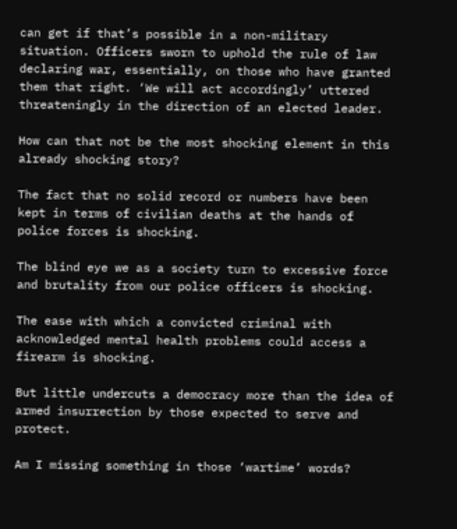can get if that’s possible in a non-military situation. Officers sworn to uphold the rule of law declaring war, essentially, on those who have granted them that right. ‘We will act accordingly’ uttered threateningly in the direction of an elected leader.

How can that not be the most shocking element in this already shocking story?

The fact that no solid record or numbers have been kept in terms of civilian deaths at the hands of police forces is shocking.

The blind eye we as a society turn to excessive force and brutality from our police officers is shocking.

The ease with which a convicted criminal with acknowledged mental health problems could access a firearm is shocking.

But little undercuts a democracy more than the idea of armed insurrection by those expected to serve and protect.

Am I missing something in those ‘wartime’ words?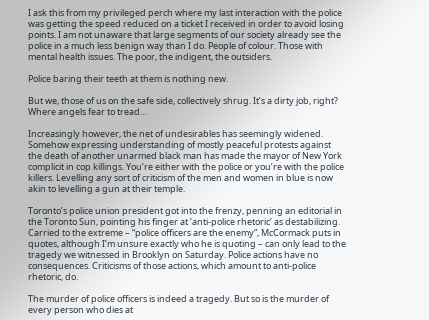I ask this from my privileged perch where my last interaction with the police was getting the speed reduced on a ticket I received in order to avoid losing points. I am not unaware that large segments of our society already see the police in a much less benign way than I do. People of colour. Those with mental health issues. The poor, the indigent, the outsiders.

Police baring their teeth at them is nothing new.

But we, those of us on the safe side, collectively shrug. It’s a dirty job, right? Where angels fear to tread…

Increasingly however, the net of undesirables has seemingly widened. Somehow expressing understanding of mostly peaceful protests against the death of another unarmed black man has made the mayor of New York complicit in cop killings. You’re either with the police or you’re with the police killers. Levelling any sort of criticism of the men and women in blue is now akin to levelling a gun at their temple.

Toronto’s police union president got into the frenzy, penning an editorial in the Toronto Sun, pointing his finger at ‘anti-police rhetoric’ as destabilizing. Carried to the extreme – “police officers are the enemy”, McCormack puts in quotes, although I’m unsure exactly who he is quoting – can only lead to the tragedy we witnessed in Brooklyn on Saturday. Police actions have no consequences. Criticisms of those actions, which amount to anti-police rhetoric, do.

The murder of police officers is indeed a tragedy. But so is the murder of every person who dies at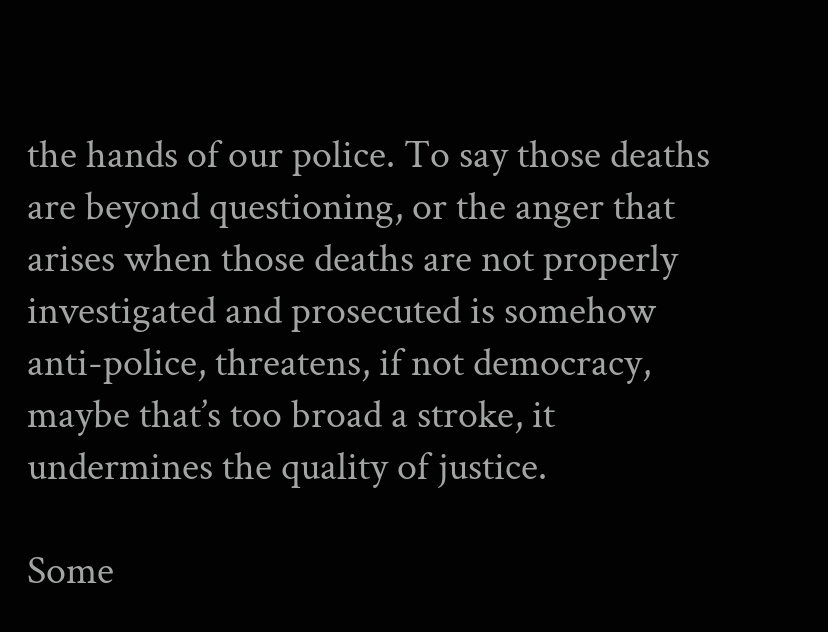the hands of our police. To say those deaths are beyond questioning, or the anger that arises when those deaths are not properly investigated and prosecuted is somehow anti-police, threatens, if not democracy, maybe that’s too broad a stroke, it undermines the quality of justice.

Some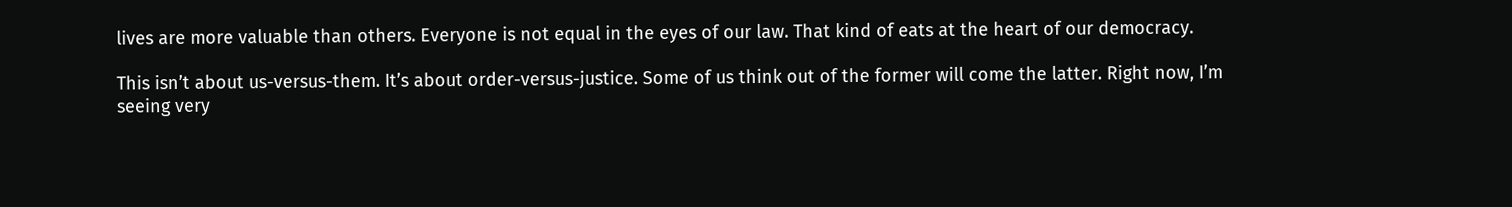lives are more valuable than others. Everyone is not equal in the eyes of our law. That kind of eats at the heart of our democracy.

This isn’t about us-versus-them. It’s about order-versus-justice. Some of us think out of the former will come the latter. Right now, I’m seeing very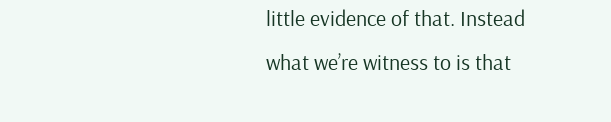little evidence of that. Instead what we’re witness to is that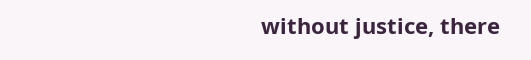without justice, there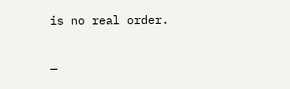is no real order.

—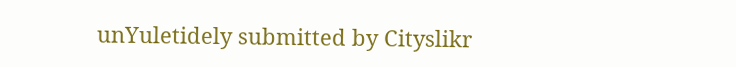unYuletidely submitted by Cityslikr